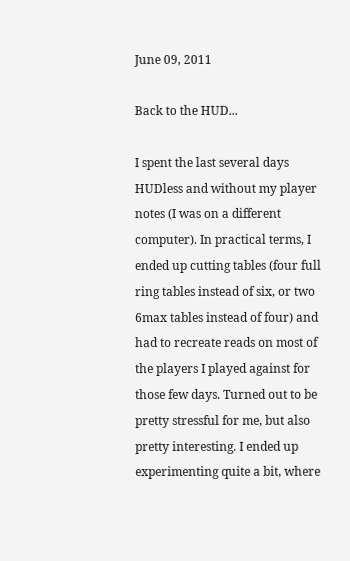June 09, 2011

Back to the HUD...

I spent the last several days HUDless and without my player notes (I was on a different computer). In practical terms, I ended up cutting tables (four full ring tables instead of six, or two 6max tables instead of four) and had to recreate reads on most of the players I played against for those few days. Turned out to be pretty stressful for me, but also pretty interesting. I ended up experimenting quite a bit, where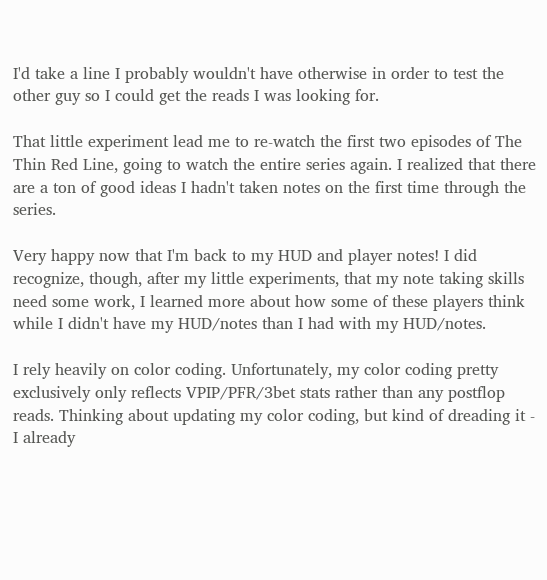I'd take a line I probably wouldn't have otherwise in order to test the other guy so I could get the reads I was looking for.

That little experiment lead me to re-watch the first two episodes of The Thin Red Line, going to watch the entire series again. I realized that there are a ton of good ideas I hadn't taken notes on the first time through the series.

Very happy now that I'm back to my HUD and player notes! I did recognize, though, after my little experiments, that my note taking skills need some work, I learned more about how some of these players think while I didn't have my HUD/notes than I had with my HUD/notes.

I rely heavily on color coding. Unfortunately, my color coding pretty exclusively only reflects VPIP/PFR/3bet stats rather than any postflop reads. Thinking about updating my color coding, but kind of dreading it - I already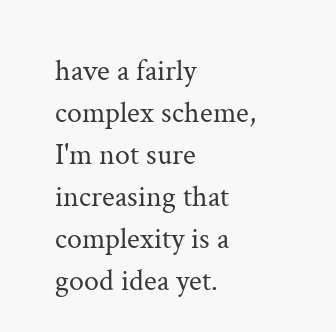have a fairly complex scheme, I'm not sure increasing that complexity is a good idea yet.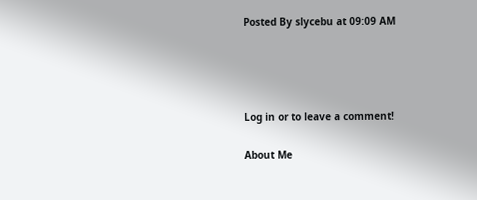Posted By slycebu at 09:09 AM




Log in or to leave a comment!

About Me